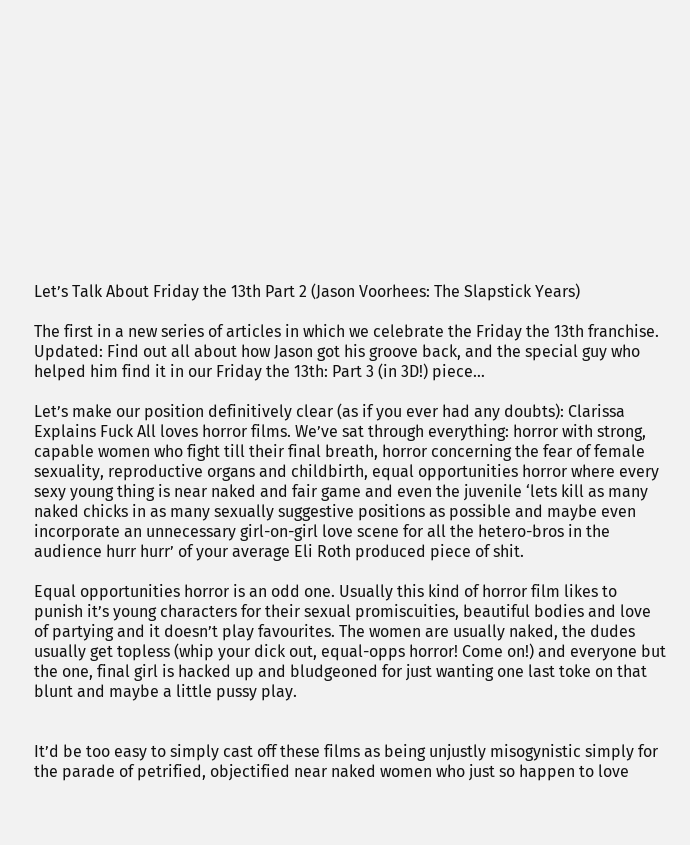Let’s Talk About Friday the 13th Part 2 (Jason Voorhees: The Slapstick Years)

The first in a new series of articles in which we celebrate the Friday the 13th franchise. Updated: Find out all about how Jason got his groove back, and the special guy who helped him find it in our Friday the 13th: Part 3 (in 3D!) piece…

Let’s make our position definitively clear (as if you ever had any doubts): Clarissa Explains Fuck All loves horror films. We’ve sat through everything: horror with strong, capable women who fight till their final breath, horror concerning the fear of female sexuality, reproductive organs and childbirth, equal opportunities horror where every sexy young thing is near naked and fair game and even the juvenile ‘lets kill as many naked chicks in as many sexually suggestive positions as possible and maybe even incorporate an unnecessary girl-on-girl love scene for all the hetero-bros in the audience hurr hurr’ of your average Eli Roth produced piece of shit.

Equal opportunities horror is an odd one. Usually this kind of horror film likes to punish it’s young characters for their sexual promiscuities, beautiful bodies and love of partying and it doesn’t play favourites. The women are usually naked, the dudes usually get topless (whip your dick out, equal-opps horror! Come on!) and everyone but the one, final girl is hacked up and bludgeoned for just wanting one last toke on that blunt and maybe a little pussy play.


It’d be too easy to simply cast off these films as being unjustly misogynistic simply for the parade of petrified, objectified near naked women who just so happen to love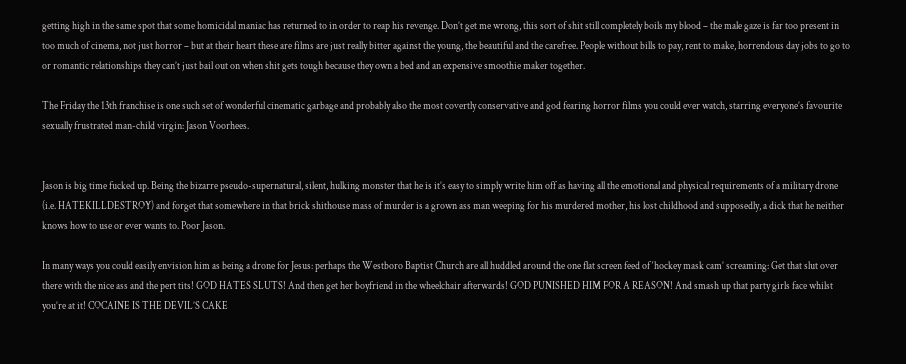getting high in the same spot that some homicidal maniac has returned to in order to reap his revenge. Don’t get me wrong, this sort of shit still completely boils my blood – the male gaze is far too present in too much of cinema, not just horror – but at their heart these are films are just really bitter against the young, the beautiful and the carefree. People without bills to pay, rent to make, horrendous day jobs to go to or romantic relationships they can’t just bail out on when shit gets tough because they own a bed and an expensive smoothie maker together.

The Friday the 13th franchise is one such set of wonderful cinematic garbage and probably also the most covertly conservative and god fearing horror films you could ever watch, starring everyone’s favourite sexually frustrated man-child virgin: Jason Voorhees.


Jason is big time fucked up. Being the bizarre pseudo-supernatural, silent, hulking monster that he is it’s easy to simply write him off as having all the emotional and physical requirements of a military drone (i.e. HATEKILLDESTROY) and forget that somewhere in that brick shithouse mass of murder is a grown ass man weeping for his murdered mother, his lost childhood and supposedly, a dick that he neither knows how to use or ever wants to. Poor Jason.

In many ways you could easily envision him as being a drone for Jesus: perhaps the Westboro Baptist Church are all huddled around the one flat screen feed of ‘hockey mask cam’ screaming: Get that slut over there with the nice ass and the pert tits! GOD HATES SLUTS! And then get her boyfriend in the wheelchair afterwards! GOD PUNISHED HIM FOR A REASON! And smash up that party girls face whilst you’re at it! COCAINE IS THE DEVIL’S CAKE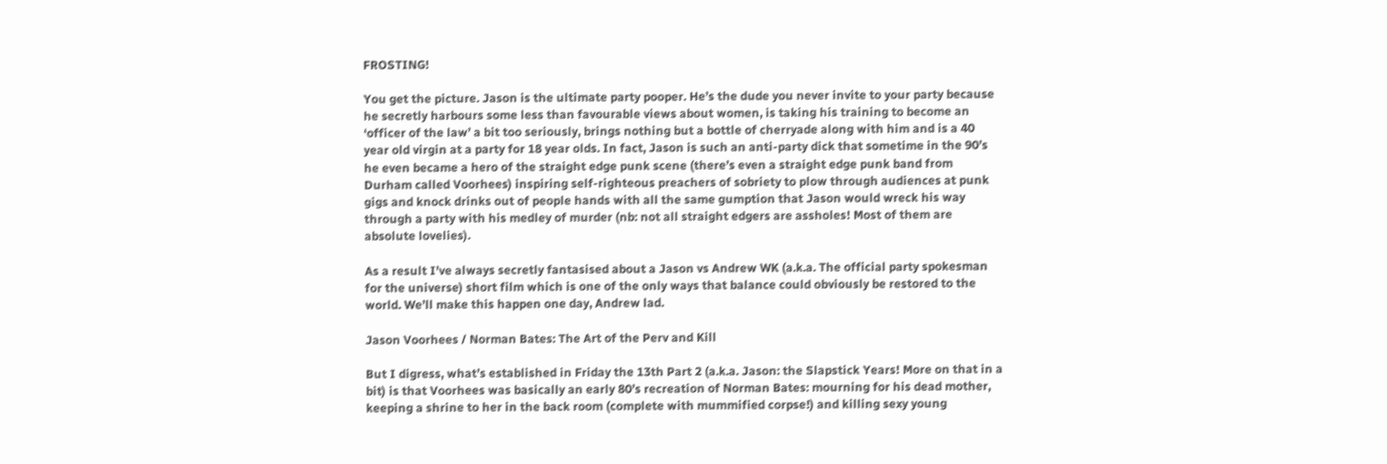FROSTING!

You get the picture. Jason is the ultimate party pooper. He’s the dude you never invite to your party because he secretly harbours some less than favourable views about women, is taking his training to become an ‘officer of the law’ a bit too seriously, brings nothing but a bottle of cherryade along with him and is a 40 year old virgin at a party for 18 year olds. In fact, Jason is such an anti-party dick that sometime in the 90’s he even became a hero of the straight edge punk scene (there’s even a straight edge punk band from Durham called Voorhees) inspiring self-righteous preachers of sobriety to plow through audiences at punk gigs and knock drinks out of people hands with all the same gumption that Jason would wreck his way through a party with his medley of murder (nb: not all straight edgers are assholes! Most of them are absolute lovelies).

As a result I’ve always secretly fantasised about a Jason vs Andrew WK (a.k.a. The official party spokesman for the universe) short film which is one of the only ways that balance could obviously be restored to the world. We’ll make this happen one day, Andrew lad.

Jason Voorhees / Norman Bates: The Art of the Perv and Kill

But I digress, what’s established in Friday the 13th Part 2 (a.k.a. Jason: the Slapstick Years! More on that in a bit) is that Voorhees was basically an early 80’s recreation of Norman Bates: mourning for his dead mother, keeping a shrine to her in the back room (complete with mummified corpse!) and killing sexy young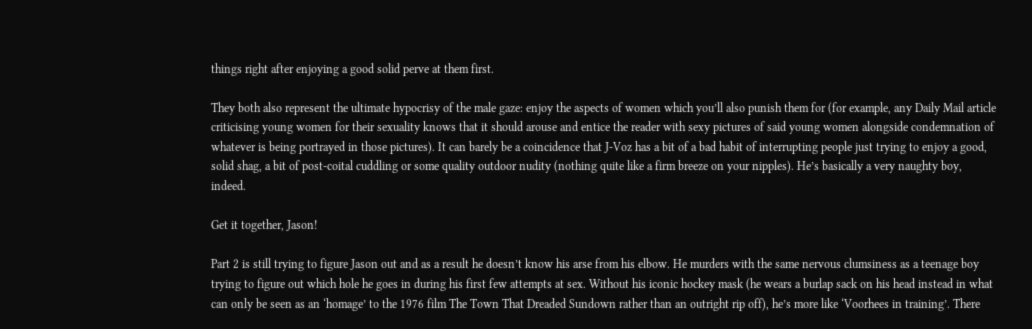things right after enjoying a good solid perve at them first.

They both also represent the ultimate hypocrisy of the male gaze: enjoy the aspects of women which you’ll also punish them for (for example, any Daily Mail article criticising young women for their sexuality knows that it should arouse and entice the reader with sexy pictures of said young women alongside condemnation of whatever is being portrayed in those pictures). It can barely be a coincidence that J-Voz has a bit of a bad habit of interrupting people just trying to enjoy a good, solid shag, a bit of post-coital cuddling or some quality outdoor nudity (nothing quite like a firm breeze on your nipples). He’s basically a very naughty boy, indeed.

Get it together, Jason!

Part 2 is still trying to figure Jason out and as a result he doesn’t know his arse from his elbow. He murders with the same nervous clumsiness as a teenage boy trying to figure out which hole he goes in during his first few attempts at sex. Without his iconic hockey mask (he wears a burlap sack on his head instead in what can only be seen as an ‘homage’ to the 1976 film The Town That Dreaded Sundown rather than an outright rip off), he’s more like ‘Voorhees in training’. There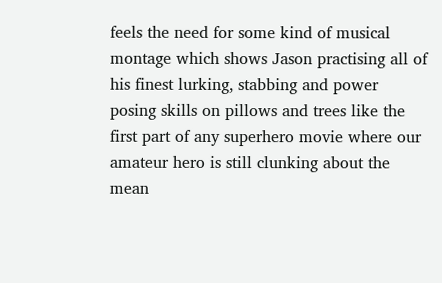feels the need for some kind of musical montage which shows Jason practising all of his finest lurking, stabbing and power posing skills on pillows and trees like the first part of any superhero movie where our amateur hero is still clunking about the mean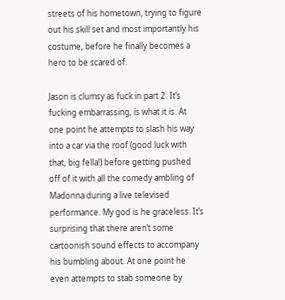streets of his hometown, trying to figure out his skill set and most importantly his costume, before he finally becomes a hero to be scared of.

Jason is clumsy as fuck in part 2. It’s fucking embarrassing, is what it is. At one point he attempts to slash his way into a car via the roof (good luck with that, big fella!) before getting pushed off of it with all the comedy ambling of Madonna during a live televised performance. My god is he graceless. It’s surprising that there aren’t some cartoonish sound effects to accompany his bumbling about. At one point he even attempts to stab someone by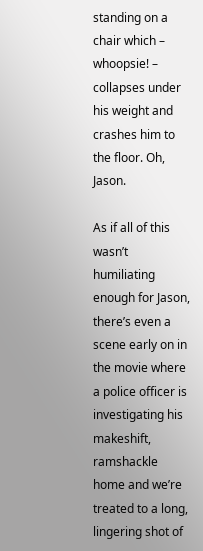standing on a chair which – whoopsie! – collapses under his weight and crashes him to the floor. Oh, Jason.

As if all of this wasn’t humiliating enough for Jason, there’s even a scene early on in the movie where a police officer is investigating his makeshift, ramshackle home and we’re treated to a long, lingering shot of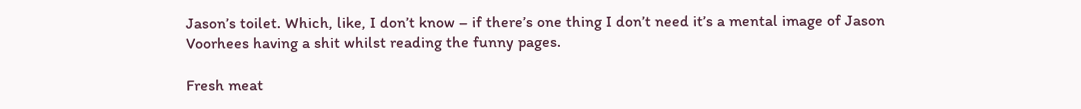Jason’s toilet. Which, like, I don’t know – if there’s one thing I don’t need it’s a mental image of Jason Voorhees having a shit whilst reading the funny pages.

Fresh meat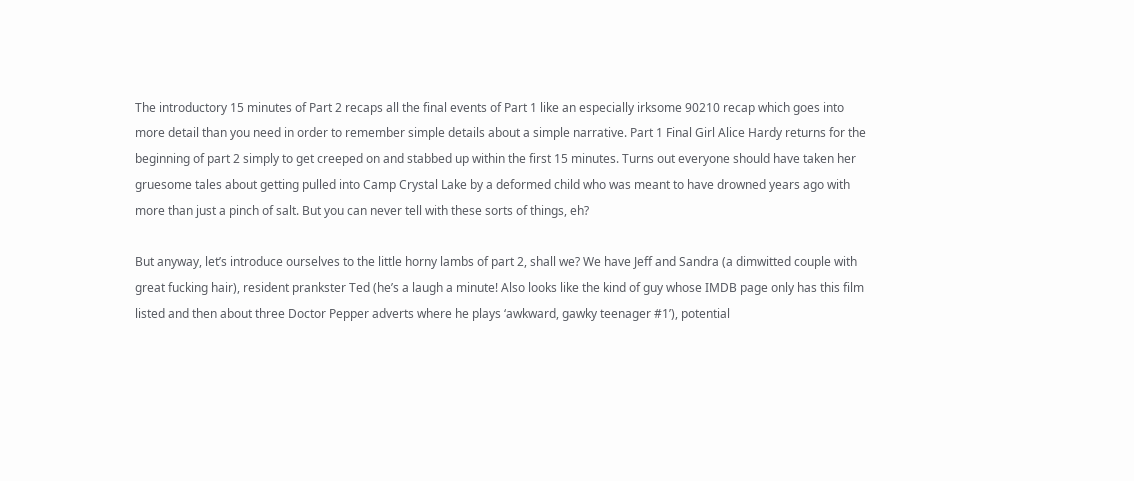The introductory 15 minutes of Part 2 recaps all the final events of Part 1 like an especially irksome 90210 recap which goes into more detail than you need in order to remember simple details about a simple narrative. Part 1 Final Girl Alice Hardy returns for the beginning of part 2 simply to get creeped on and stabbed up within the first 15 minutes. Turns out everyone should have taken her gruesome tales about getting pulled into Camp Crystal Lake by a deformed child who was meant to have drowned years ago with more than just a pinch of salt. But you can never tell with these sorts of things, eh?

But anyway, let’s introduce ourselves to the little horny lambs of part 2, shall we? We have Jeff and Sandra (a dimwitted couple with great fucking hair), resident prankster Ted (he’s a laugh a minute! Also looks like the kind of guy whose IMDB page only has this film listed and then about three Doctor Pepper adverts where he plays ‘awkward, gawky teenager #1’), potential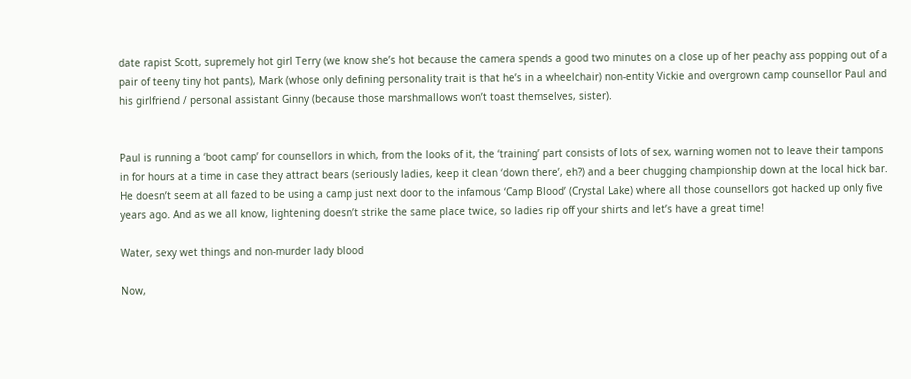date rapist Scott, supremely hot girl Terry (we know she’s hot because the camera spends a good two minutes on a close up of her peachy ass popping out of a pair of teeny tiny hot pants), Mark (whose only defining personality trait is that he’s in a wheelchair) non-entity Vickie and overgrown camp counsellor Paul and his girlfriend / personal assistant Ginny (because those marshmallows won’t toast themselves, sister).


Paul is running a ‘boot camp’ for counsellors in which, from the looks of it, the ‘training’ part consists of lots of sex, warning women not to leave their tampons in for hours at a time in case they attract bears (seriously ladies, keep it clean ‘down there’, eh?) and a beer chugging championship down at the local hick bar. He doesn’t seem at all fazed to be using a camp just next door to the infamous ‘Camp Blood’ (Crystal Lake) where all those counsellors got hacked up only five years ago. And as we all know, lightening doesn’t strike the same place twice, so ladies rip off your shirts and let’s have a great time!

Water, sexy wet things and non-murder lady blood

Now,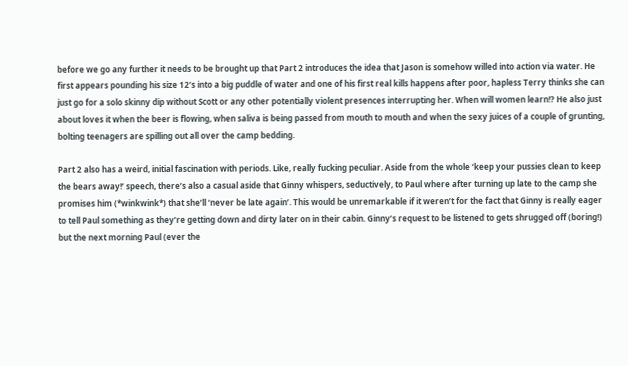before we go any further it needs to be brought up that Part 2 introduces the idea that Jason is somehow willed into action via water. He first appears pounding his size 12’s into a big puddle of water and one of his first real kills happens after poor, hapless Terry thinks she can just go for a solo skinny dip without Scott or any other potentially violent presences interrupting her. When will women learn!? He also just about loves it when the beer is flowing, when saliva is being passed from mouth to mouth and when the sexy juices of a couple of grunting, bolting teenagers are spilling out all over the camp bedding.

Part 2 also has a weird, initial fascination with periods. Like, really fucking peculiar. Aside from the whole ‘keep your pussies clean to keep the bears away!’ speech, there’s also a casual aside that Ginny whispers, seductively, to Paul where after turning up late to the camp she promises him (*winkwink*) that she’ll ‘never be late again’. This would be unremarkable if it weren’t for the fact that Ginny is really eager to tell Paul something as they’re getting down and dirty later on in their cabin. Ginny’s request to be listened to gets shrugged off (boring!) but the next morning Paul (ever the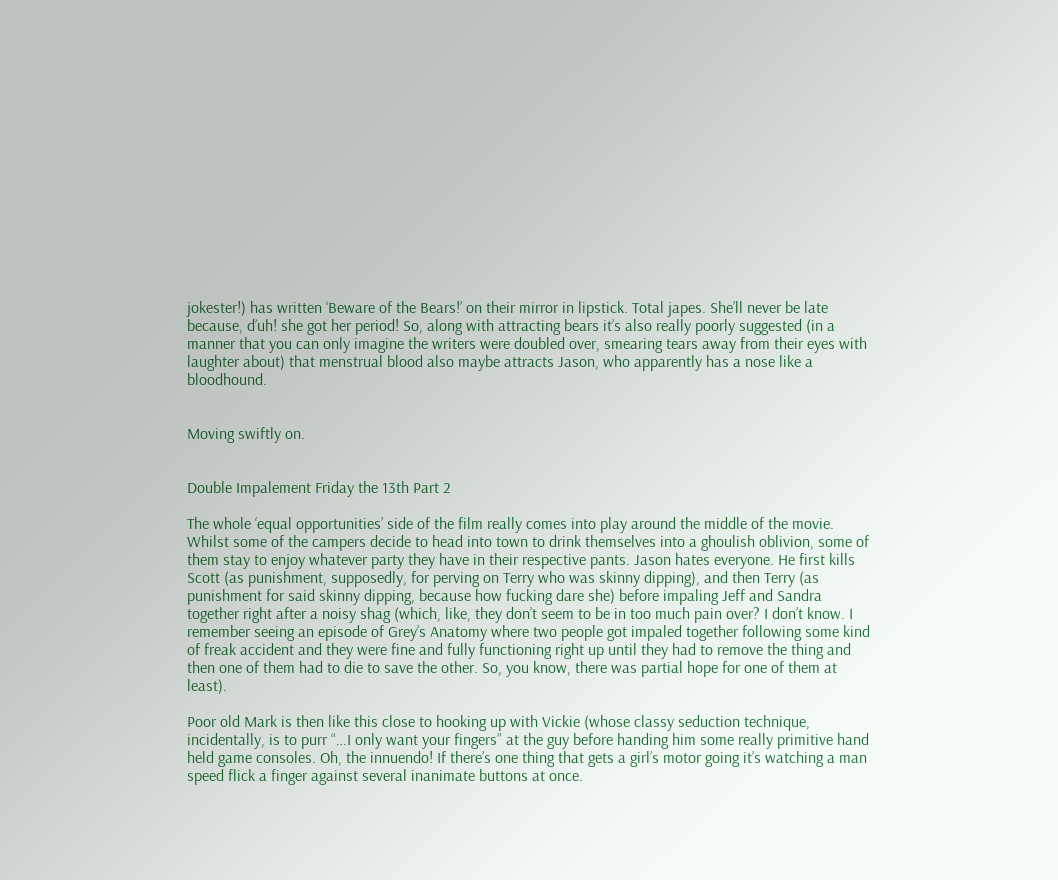jokester!) has written ‘Beware of the Bears!’ on their mirror in lipstick. Total japes. She’ll never be late because, d’uh! she got her period! So, along with attracting bears it’s also really poorly suggested (in a manner that you can only imagine the writers were doubled over, smearing tears away from their eyes with laughter about) that menstrual blood also maybe attracts Jason, who apparently has a nose like a bloodhound.


Moving swiftly on.


Double Impalement Friday the 13th Part 2

The whole ‘equal opportunities’ side of the film really comes into play around the middle of the movie. Whilst some of the campers decide to head into town to drink themselves into a ghoulish oblivion, some of them stay to enjoy whatever party they have in their respective pants. Jason hates everyone. He first kills Scott (as punishment, supposedly, for perving on Terry who was skinny dipping), and then Terry (as punishment for said skinny dipping, because how fucking dare she) before impaling Jeff and Sandra together right after a noisy shag (which, like, they don’t seem to be in too much pain over? I don’t know. I remember seeing an episode of Grey’s Anatomy where two people got impaled together following some kind of freak accident and they were fine and fully functioning right up until they had to remove the thing and then one of them had to die to save the other. So, you know, there was partial hope for one of them at least).

Poor old Mark is then like this close to hooking up with Vickie (whose classy seduction technique, incidentally, is to purr “…I only want your fingers” at the guy before handing him some really primitive hand held game consoles. Oh, the innuendo! If there’s one thing that gets a girl’s motor going it’s watching a man speed flick a finger against several inanimate buttons at once.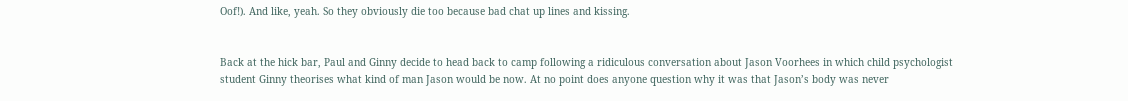Oof!). And like, yeah. So they obviously die too because bad chat up lines and kissing.


Back at the hick bar, Paul and Ginny decide to head back to camp following a ridiculous conversation about Jason Voorhees in which child psychologist student Ginny theorises what kind of man Jason would be now. At no point does anyone question why it was that Jason’s body was never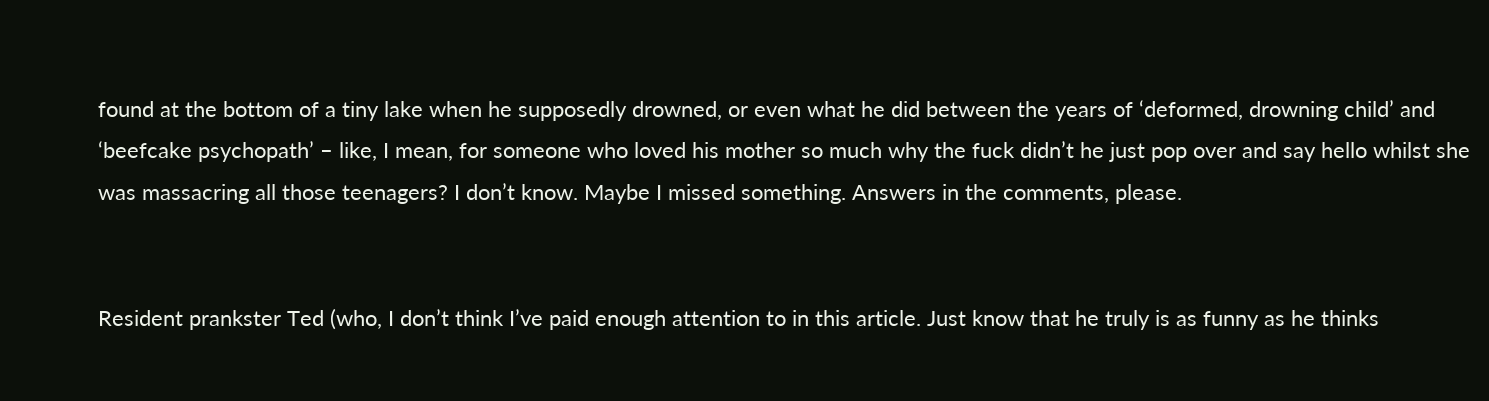found at the bottom of a tiny lake when he supposedly drowned, or even what he did between the years of ‘deformed, drowning child’ and ‘beefcake psychopath’ – like, I mean, for someone who loved his mother so much why the fuck didn’t he just pop over and say hello whilst she was massacring all those teenagers? I don’t know. Maybe I missed something. Answers in the comments, please.


Resident prankster Ted (who, I don’t think I’ve paid enough attention to in this article. Just know that he truly is as funny as he thinks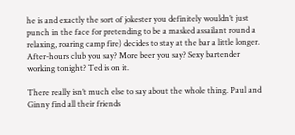he is and exactly the sort of jokester you definitely wouldn’t just punch in the face for pretending to be a masked assailant round a relaxing, roaring camp fire) decides to stay at the bar a little longer. After-hours club you say? More beer you say? Sexy bartender working tonight? Ted is on it.

There really isn’t much else to say about the whole thing. Paul and Ginny find all their friends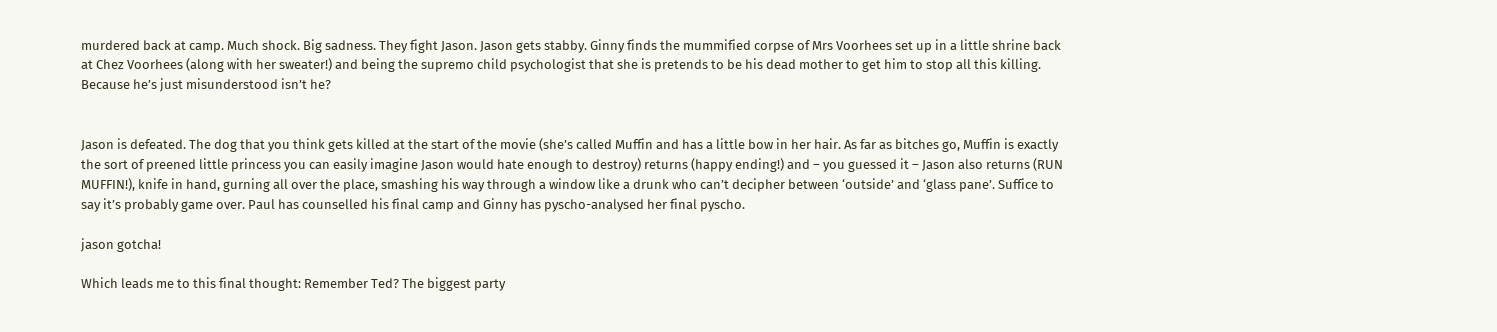murdered back at camp. Much shock. Big sadness. They fight Jason. Jason gets stabby. Ginny finds the mummified corpse of Mrs Voorhees set up in a little shrine back at Chez Voorhees (along with her sweater!) and being the supremo child psychologist that she is pretends to be his dead mother to get him to stop all this killing. Because he’s just misunderstood isn’t he?


Jason is defeated. The dog that you think gets killed at the start of the movie (she’s called Muffin and has a little bow in her hair. As far as bitches go, Muffin is exactly the sort of preened little princess you can easily imagine Jason would hate enough to destroy) returns (happy ending!) and – you guessed it – Jason also returns (RUN MUFFIN!), knife in hand, gurning all over the place, smashing his way through a window like a drunk who can’t decipher between ‘outside’ and ‘glass pane’. Suffice to say it’s probably game over. Paul has counselled his final camp and Ginny has pyscho-analysed her final pyscho.

jason gotcha!

Which leads me to this final thought: Remember Ted? The biggest party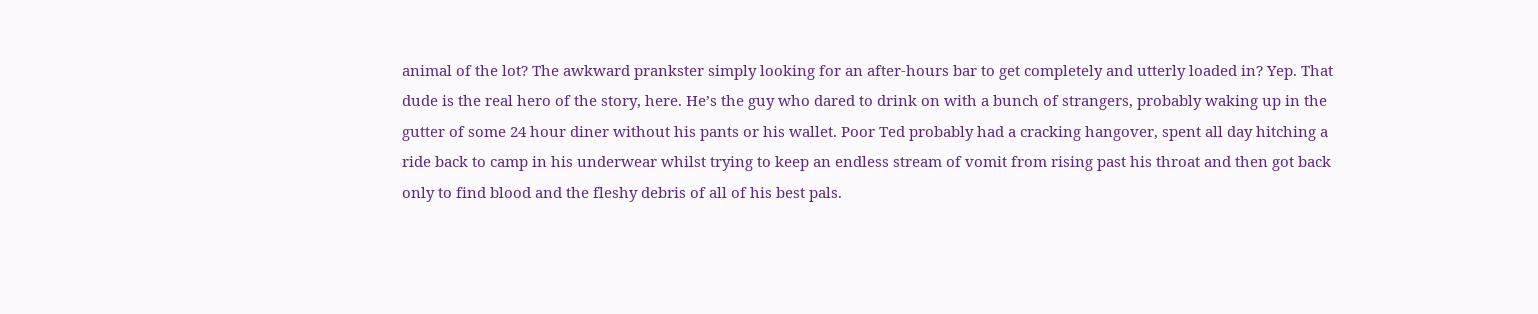animal of the lot? The awkward prankster simply looking for an after-hours bar to get completely and utterly loaded in? Yep. That dude is the real hero of the story, here. He’s the guy who dared to drink on with a bunch of strangers, probably waking up in the gutter of some 24 hour diner without his pants or his wallet. Poor Ted probably had a cracking hangover, spent all day hitching a ride back to camp in his underwear whilst trying to keep an endless stream of vomit from rising past his throat and then got back only to find blood and the fleshy debris of all of his best pals.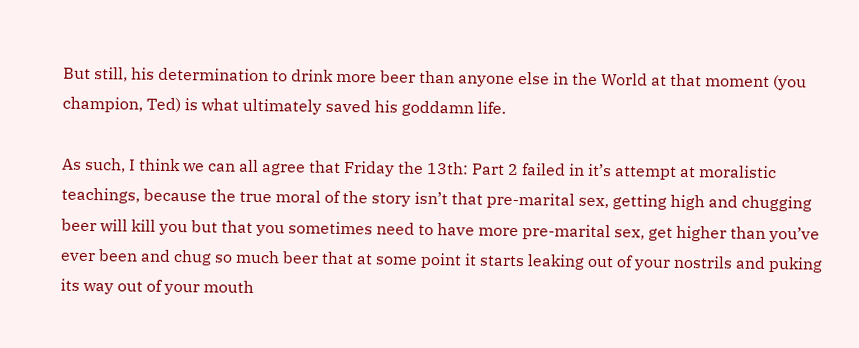But still, his determination to drink more beer than anyone else in the World at that moment (you champion, Ted) is what ultimately saved his goddamn life.

As such, I think we can all agree that Friday the 13th: Part 2 failed in it’s attempt at moralistic teachings, because the true moral of the story isn’t that pre-marital sex, getting high and chugging beer will kill you but that you sometimes need to have more pre-marital sex, get higher than you’ve ever been and chug so much beer that at some point it starts leaking out of your nostrils and puking its way out of your mouth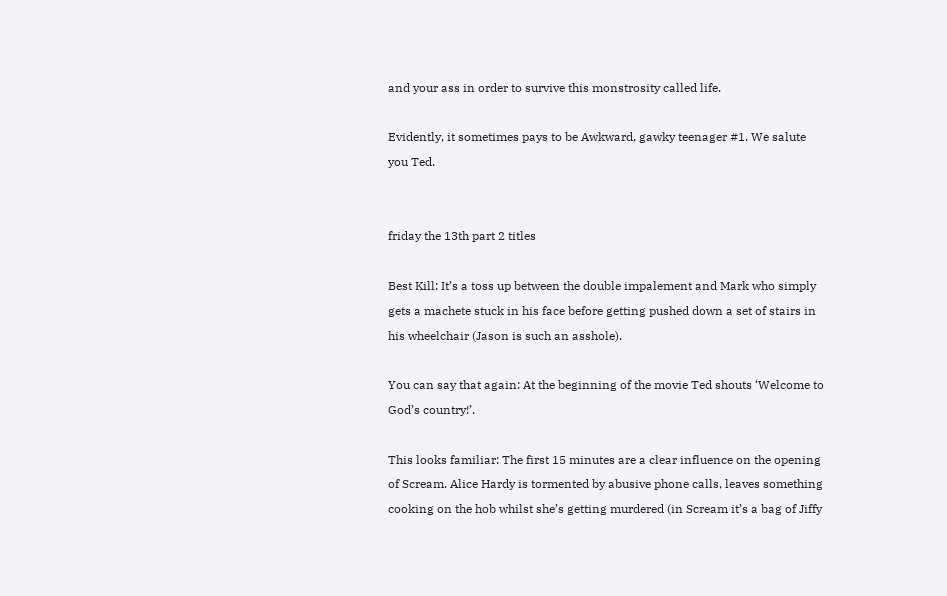and your ass in order to survive this monstrosity called life.

Evidently, it sometimes pays to be Awkward, gawky teenager #1. We salute you Ted.


friday the 13th part 2 titles

Best Kill: It’s a toss up between the double impalement and Mark who simply gets a machete stuck in his face before getting pushed down a set of stairs in his wheelchair (Jason is such an asshole).

You can say that again: At the beginning of the movie Ted shouts ‘Welcome to God’s country!’.

This looks familiar: The first 15 minutes are a clear influence on the opening of Scream. Alice Hardy is tormented by abusive phone calls, leaves something cooking on the hob whilst she’s getting murdered (in Scream it’s a bag of Jiffy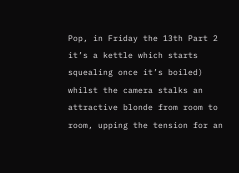Pop, in Friday the 13th Part 2 it’s a kettle which starts squealing once it’s boiled) whilst the camera stalks an attractive blonde from room to room, upping the tension for an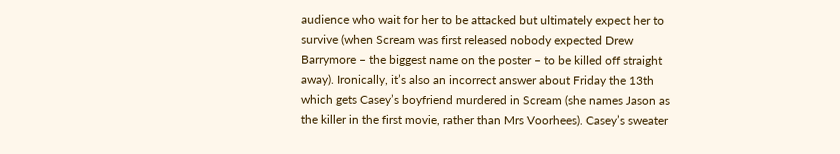audience who wait for her to be attacked but ultimately expect her to survive (when Scream was first released nobody expected Drew Barrymore – the biggest name on the poster – to be killed off straight away). Ironically, it’s also an incorrect answer about Friday the 13th which gets Casey’s boyfriend murdered in Scream (she names Jason as the killer in the first movie, rather than Mrs Voorhees). Casey’s sweater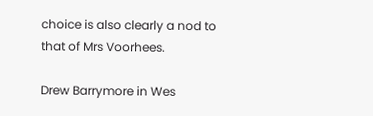choice is also clearly a nod to that of Mrs Voorhees.

Drew Barrymore in Wes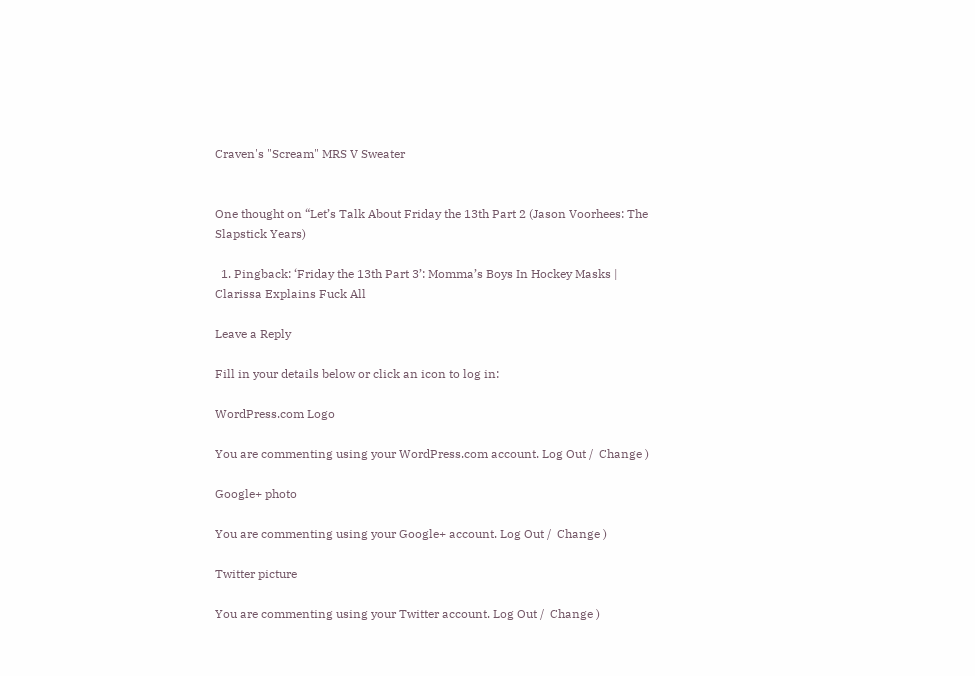Craven's "Scream" MRS V Sweater


One thought on “Let’s Talk About Friday the 13th Part 2 (Jason Voorhees: The Slapstick Years)

  1. Pingback: ‘Friday the 13th Part 3’: Momma’s Boys In Hockey Masks | Clarissa Explains Fuck All

Leave a Reply

Fill in your details below or click an icon to log in:

WordPress.com Logo

You are commenting using your WordPress.com account. Log Out /  Change )

Google+ photo

You are commenting using your Google+ account. Log Out /  Change )

Twitter picture

You are commenting using your Twitter account. Log Out /  Change )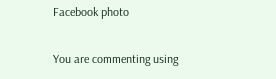Facebook photo

You are commenting using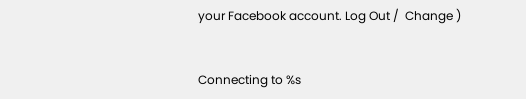your Facebook account. Log Out /  Change )


Connecting to %s